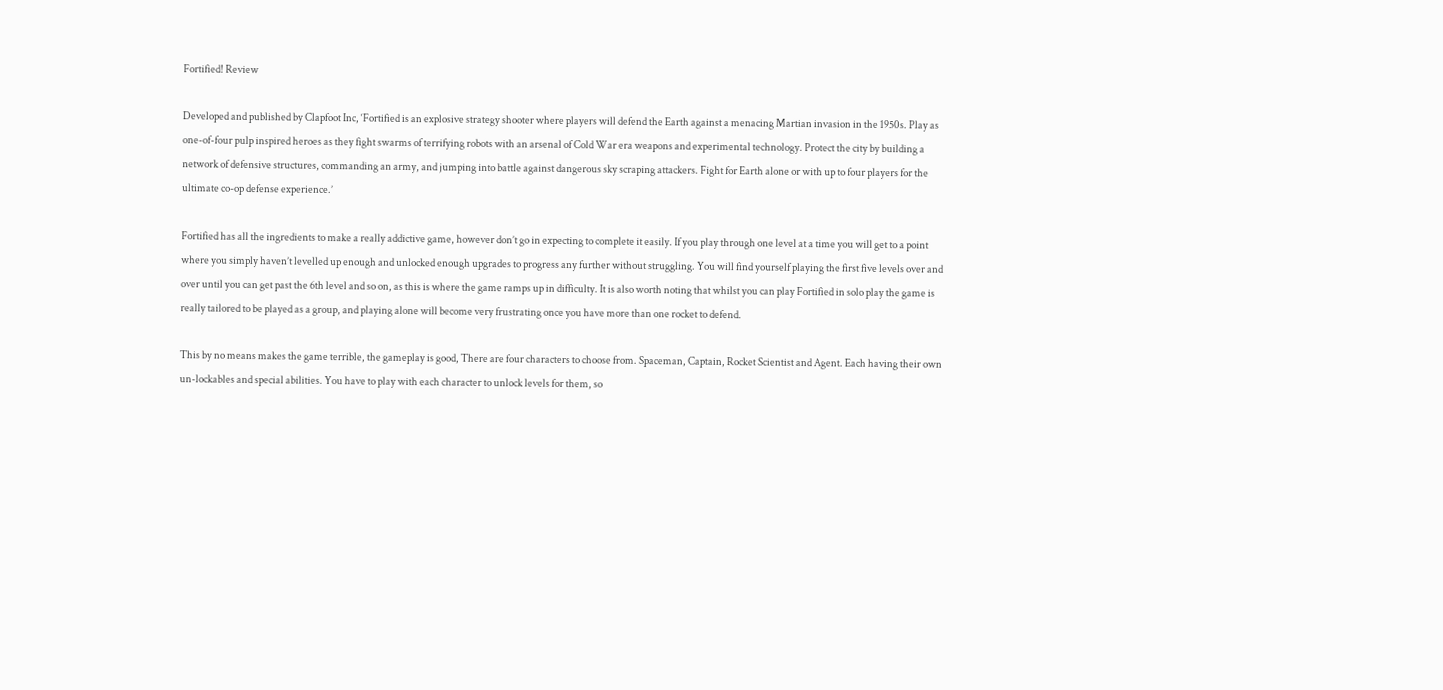Fortified! Review

Developed and published by Clapfoot Inc, ‘Fortified is an explosive strategy shooter where players will defend the Earth against a menacing Martian invasion in the 1950s. Play as one-of-four pulp inspired heroes as they fight swarms of terrifying robots with an arsenal of Cold War era weapons and experimental technology. Protect the city by building a network of defensive structures, commanding an army, and jumping into battle against dangerous sky scraping attackers. Fight for Earth alone or with up to four players for the ultimate co-op defense experience.’

Fortified has all the ingredients to make a really addictive game, however don’t go in expecting to complete it easily. If you play through one level at a time you will get to a point where you simply haven’t levelled up enough and unlocked enough upgrades to progress any further without struggling. You will find yourself playing the first five levels over and over until you can get past the 6th level and so on, as this is where the game ramps up in difficulty. It is also worth noting that whilst you can play Fortified in solo play the game is really tailored to be played as a group, and playing alone will become very frustrating once you have more than one rocket to defend.

This by no means makes the game terrible, the gameplay is good, There are four characters to choose from. Spaceman, Captain, Rocket Scientist and Agent. Each having their own un-lockables and special abilities. You have to play with each character to unlock levels for them, so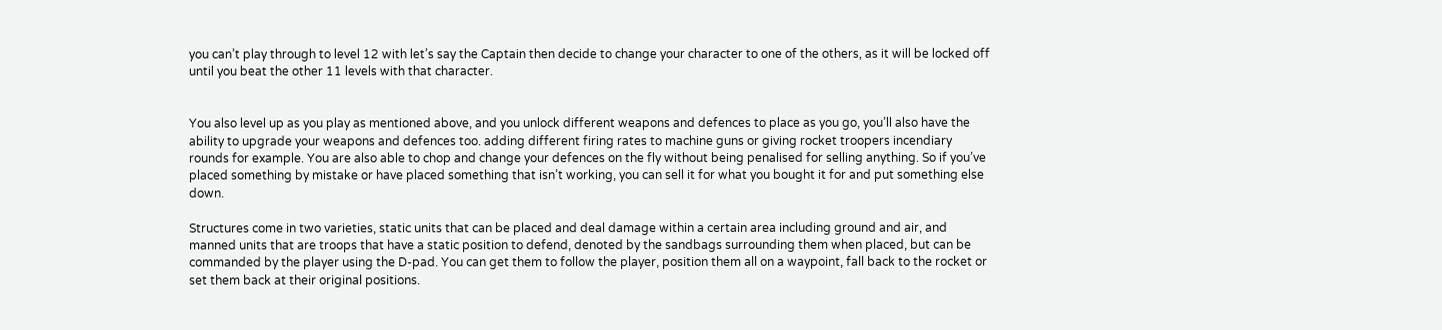you can’t play through to level 12 with let’s say the Captain then decide to change your character to one of the others, as it will be locked off until you beat the other 11 levels with that character.


You also level up as you play as mentioned above, and you unlock different weapons and defences to place as you go, you’ll also have the ability to upgrade your weapons and defences too. adding different firing rates to machine guns or giving rocket troopers incendiary rounds for example. You are also able to chop and change your defences on the fly without being penalised for selling anything. So if you’ve placed something by mistake or have placed something that isn’t working, you can sell it for what you bought it for and put something else down.

Structures come in two varieties, static units that can be placed and deal damage within a certain area including ground and air, and manned units that are troops that have a static position to defend, denoted by the sandbags surrounding them when placed, but can be commanded by the player using the D-pad. You can get them to follow the player, position them all on a waypoint, fall back to the rocket or set them back at their original positions.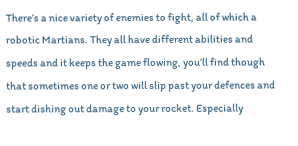There’s a nice variety of enemies to fight, all of which a robotic Martians. They all have different abilities and speeds and it keeps the game flowing, you’ll find though that sometimes one or two will slip past your defences and start dishing out damage to your rocket. Especially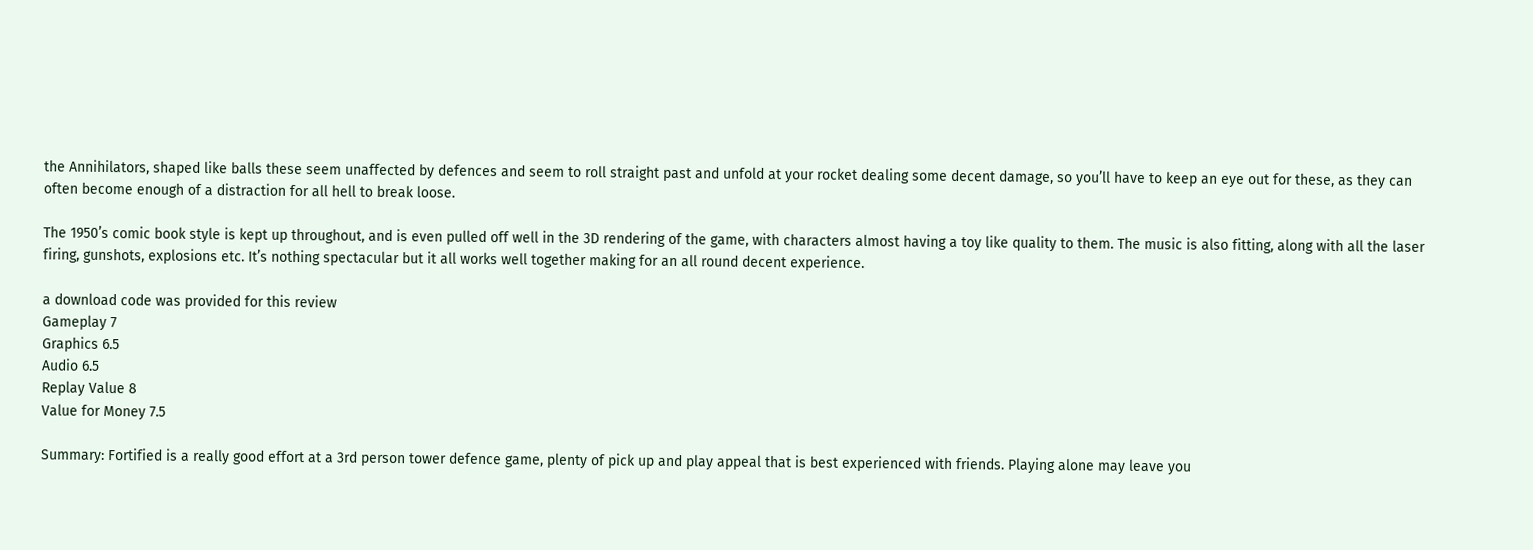the Annihilators, shaped like balls these seem unaffected by defences and seem to roll straight past and unfold at your rocket dealing some decent damage, so you’ll have to keep an eye out for these, as they can often become enough of a distraction for all hell to break loose.

The 1950’s comic book style is kept up throughout, and is even pulled off well in the 3D rendering of the game, with characters almost having a toy like quality to them. The music is also fitting, along with all the laser firing, gunshots, explosions etc. It’s nothing spectacular but it all works well together making for an all round decent experience.

a download code was provided for this review
Gameplay 7
Graphics 6.5
Audio 6.5
Replay Value 8
Value for Money 7.5

Summary: Fortified is a really good effort at a 3rd person tower defence game, plenty of pick up and play appeal that is best experienced with friends. Playing alone may leave you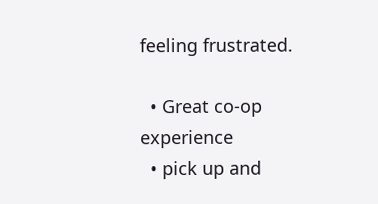feeling frustrated.

  • Great co-op experience
  • pick up and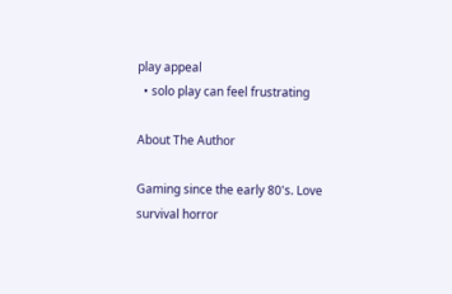play appeal
  • solo play can feel frustrating

About The Author

Gaming since the early 80's. Love survival horror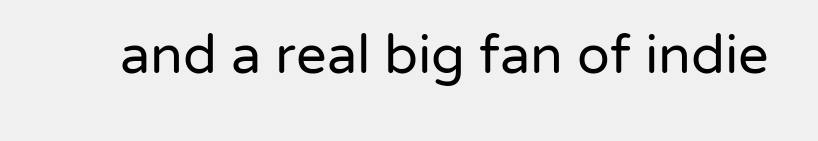and a real big fan of indie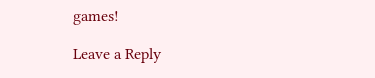games!

Leave a Reply